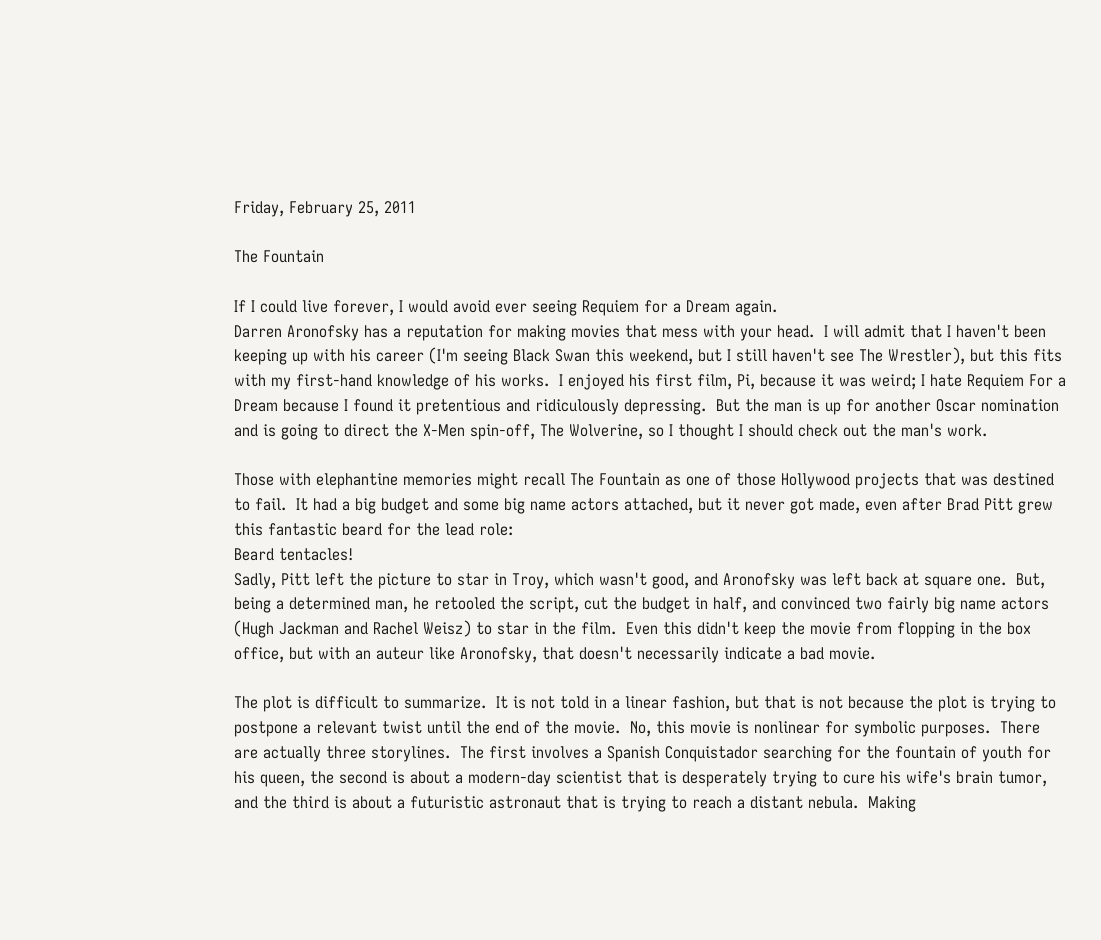Friday, February 25, 2011

The Fountain

If I could live forever, I would avoid ever seeing Requiem for a Dream again.
Darren Aronofsky has a reputation for making movies that mess with your head.  I will admit that I haven't been keeping up with his career (I'm seeing Black Swan this weekend, but I still haven't see The Wrestler), but this fits with my first-hand knowledge of his works.  I enjoyed his first film, Pi, because it was weird; I hate Requiem For a Dream because I found it pretentious and ridiculously depressing.  But the man is up for another Oscar nomination and is going to direct the X-Men spin-off, The Wolverine, so I thought I should check out the man's work.

Those with elephantine memories might recall The Fountain as one of those Hollywood projects that was destined to fail.  It had a big budget and some big name actors attached, but it never got made, even after Brad Pitt grew this fantastic beard for the lead role:
Beard tentacles!
Sadly, Pitt left the picture to star in Troy, which wasn't good, and Aronofsky was left back at square one.  But, being a determined man, he retooled the script, cut the budget in half, and convinced two fairly big name actors (Hugh Jackman and Rachel Weisz) to star in the film.  Even this didn't keep the movie from flopping in the box office, but with an auteur like Aronofsky, that doesn't necessarily indicate a bad movie.

The plot is difficult to summarize.  It is not told in a linear fashion, but that is not because the plot is trying to postpone a relevant twist until the end of the movie.  No, this movie is nonlinear for symbolic purposes.  There are actually three storylines.  The first involves a Spanish Conquistador searching for the fountain of youth for his queen, the second is about a modern-day scientist that is desperately trying to cure his wife's brain tumor, and the third is about a futuristic astronaut that is trying to reach a distant nebula.  Making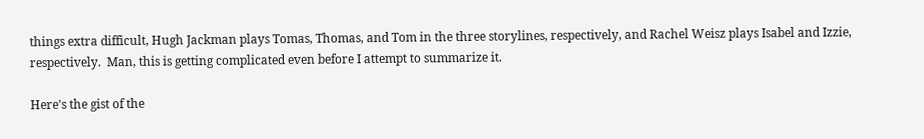things extra difficult, Hugh Jackman plays Tomas, Thomas, and Tom in the three storylines, respectively, and Rachel Weisz plays Isabel and Izzie, respectively.  Man, this is getting complicated even before I attempt to summarize it.

Here's the gist of the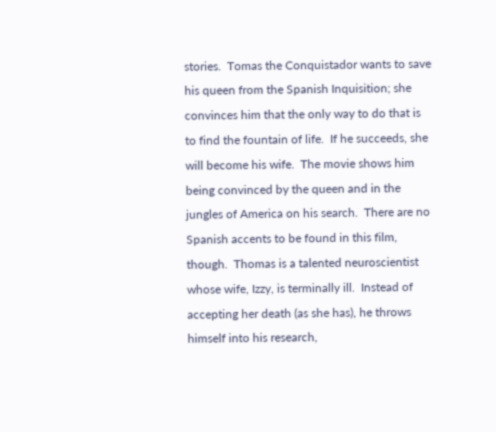stories.  Tomas the Conquistador wants to save his queen from the Spanish Inquisition; she convinces him that the only way to do that is to find the fountain of life.  If he succeeds, she will become his wife.  The movie shows him being convinced by the queen and in the jungles of America on his search.  There are no Spanish accents to be found in this film, though.  Thomas is a talented neuroscientist whose wife, Izzy, is terminally ill.  Instead of accepting her death (as she has), he throws himself into his research,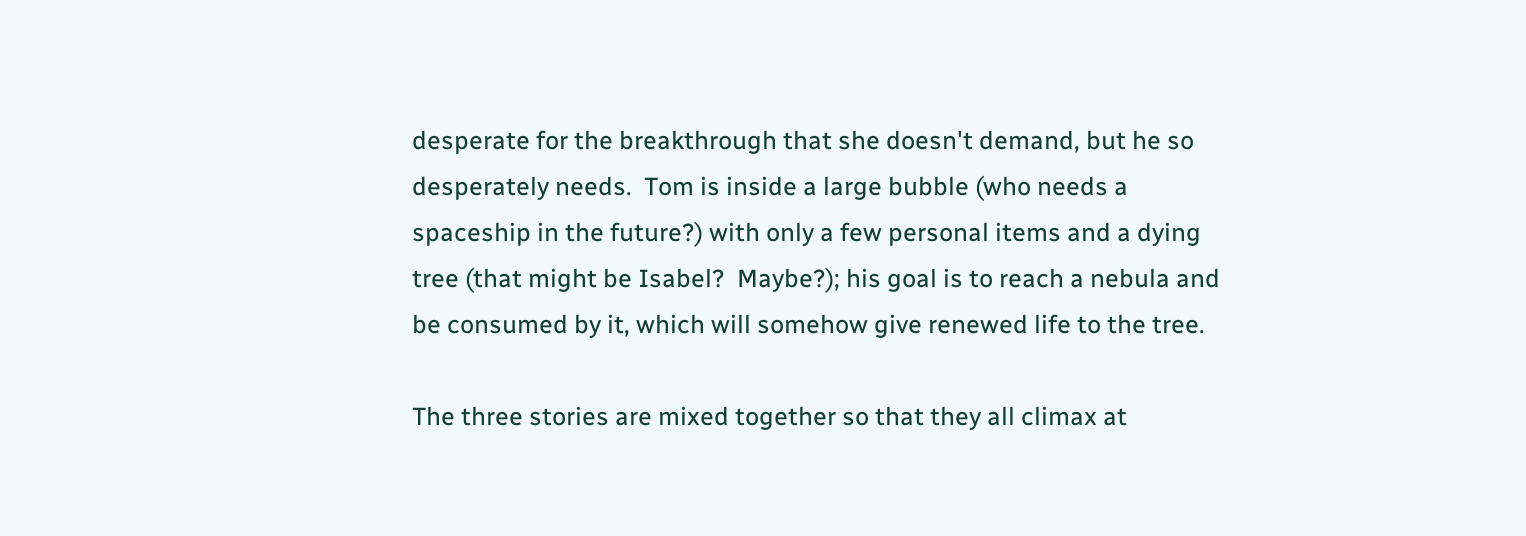desperate for the breakthrough that she doesn't demand, but he so desperately needs.  Tom is inside a large bubble (who needs a spaceship in the future?) with only a few personal items and a dying tree (that might be Isabel?  Maybe?); his goal is to reach a nebula and be consumed by it, which will somehow give renewed life to the tree.

The three stories are mixed together so that they all climax at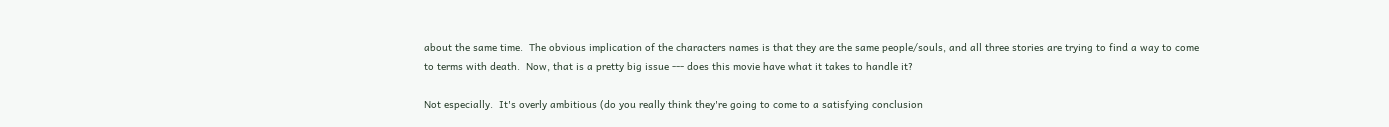about the same time.  The obvious implication of the characters names is that they are the same people/souls, and all three stories are trying to find a way to come to terms with death.  Now, that is a pretty big issue --- does this movie have what it takes to handle it?

Not especially.  It's overly ambitious (do you really think they're going to come to a satisfying conclusion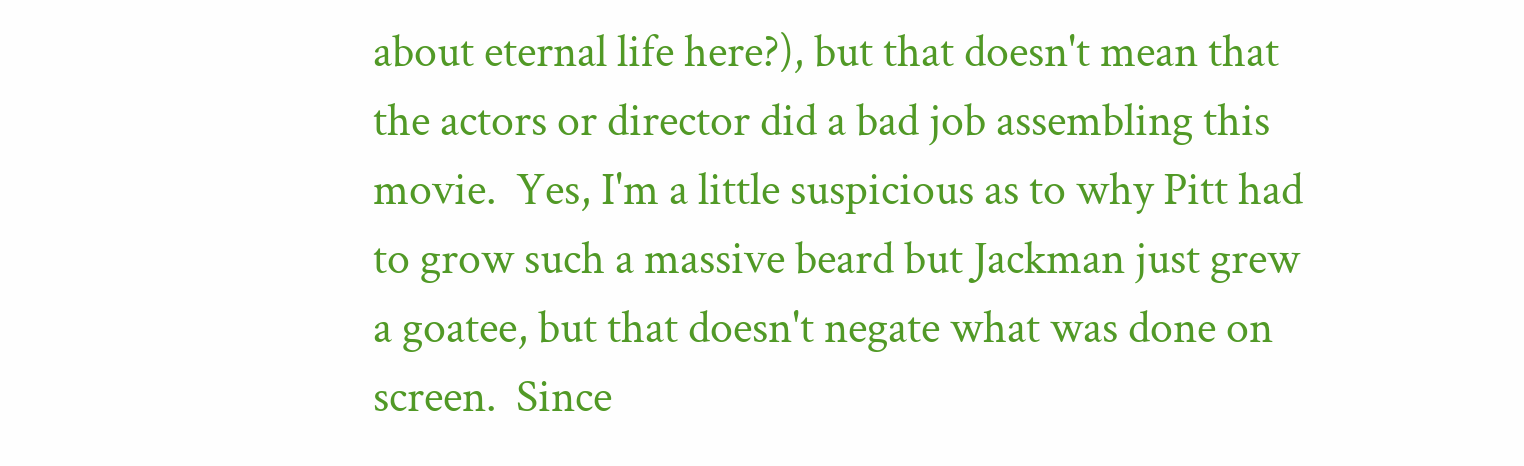about eternal life here?), but that doesn't mean that the actors or director did a bad job assembling this movie.  Yes, I'm a little suspicious as to why Pitt had to grow such a massive beard but Jackman just grew a goatee, but that doesn't negate what was done on screen.  Since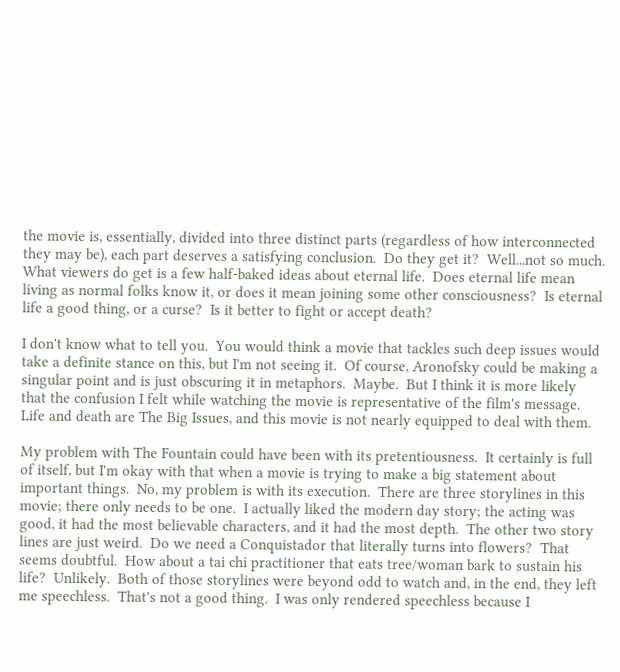the movie is, essentially, divided into three distinct parts (regardless of how interconnected they may be), each part deserves a satisfying conclusion.  Do they get it?  Well...not so much.  What viewers do get is a few half-baked ideas about eternal life.  Does eternal life mean living as normal folks know it, or does it mean joining some other consciousness?  Is eternal life a good thing, or a curse?  Is it better to fight or accept death?

I don't know what to tell you.  You would think a movie that tackles such deep issues would take a definite stance on this, but I'm not seeing it.  Of course, Aronofsky could be making a singular point and is just obscuring it in metaphors.  Maybe.  But I think it is more likely that the confusion I felt while watching the movie is representative of the film's message.  Life and death are The Big Issues, and this movie is not nearly equipped to deal with them.

My problem with The Fountain could have been with its pretentiousness.  It certainly is full of itself, but I'm okay with that when a movie is trying to make a big statement about important things.  No, my problem is with its execution.  There are three storylines in this movie; there only needs to be one.  I actually liked the modern day story; the acting was good, it had the most believable characters, and it had the most depth.  The other two story lines are just weird.  Do we need a Conquistador that literally turns into flowers?  That seems doubtful.  How about a tai chi practitioner that eats tree/woman bark to sustain his life?  Unlikely.  Both of those storylines were beyond odd to watch and, in the end, they left me speechless.  That's not a good thing.  I was only rendered speechless because I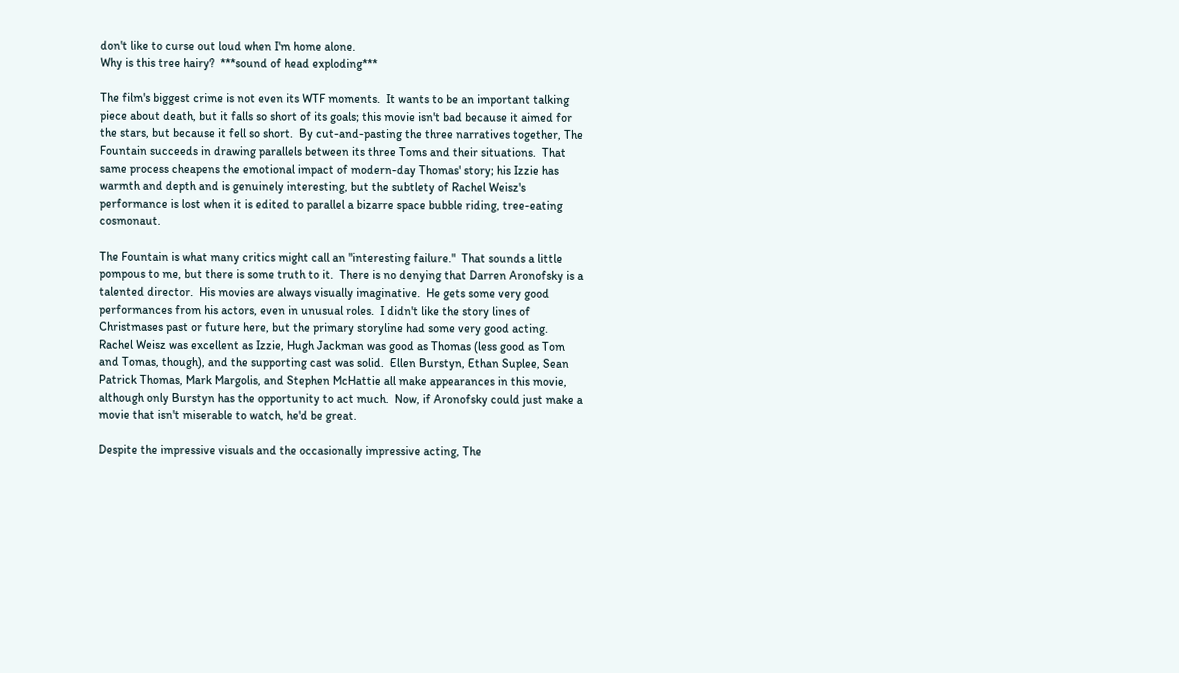don't like to curse out loud when I'm home alone.
Why is this tree hairy?  ***sound of head exploding***

The film's biggest crime is not even its WTF moments.  It wants to be an important talking piece about death, but it falls so short of its goals; this movie isn't bad because it aimed for the stars, but because it fell so short.  By cut-and-pasting the three narratives together, The Fountain succeeds in drawing parallels between its three Toms and their situations.  That same process cheapens the emotional impact of modern-day Thomas' story; his Izzie has warmth and depth and is genuinely interesting, but the subtlety of Rachel Weisz's performance is lost when it is edited to parallel a bizarre space bubble riding, tree-eating cosmonaut.

The Fountain is what many critics might call an "interesting failure."  That sounds a little pompous to me, but there is some truth to it.  There is no denying that Darren Aronofsky is a talented director.  His movies are always visually imaginative.  He gets some very good performances from his actors, even in unusual roles.  I didn't like the story lines of Christmases past or future here, but the primary storyline had some very good acting.  Rachel Weisz was excellent as Izzie, Hugh Jackman was good as Thomas (less good as Tom and Tomas, though), and the supporting cast was solid.  Ellen Burstyn, Ethan Suplee, Sean Patrick Thomas, Mark Margolis, and Stephen McHattie all make appearances in this movie, although only Burstyn has the opportunity to act much.  Now, if Aronofsky could just make a movie that isn't miserable to watch, he'd be great.

Despite the impressive visuals and the occasionally impressive acting, The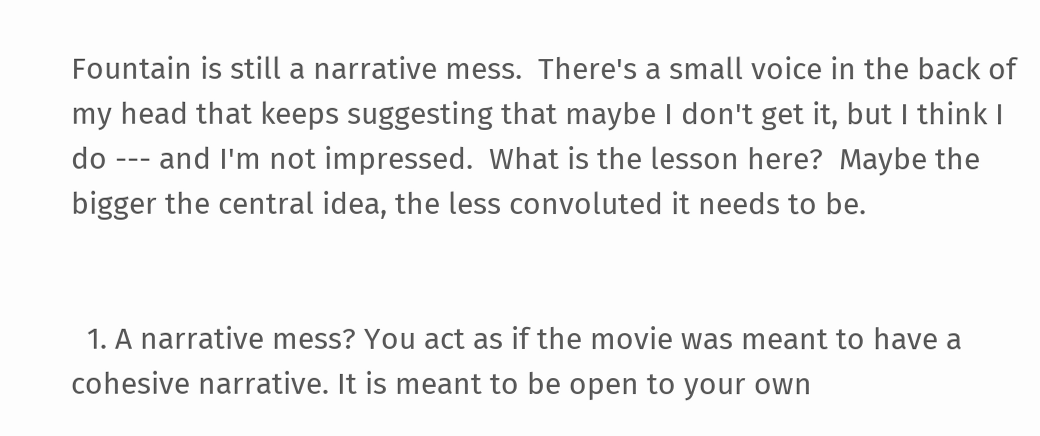Fountain is still a narrative mess.  There's a small voice in the back of my head that keeps suggesting that maybe I don't get it, but I think I do --- and I'm not impressed.  What is the lesson here?  Maybe the bigger the central idea, the less convoluted it needs to be.


  1. A narrative mess? You act as if the movie was meant to have a cohesive narrative. It is meant to be open to your own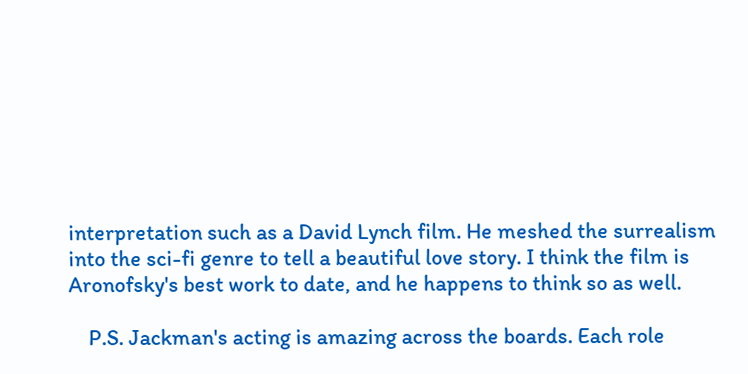interpretation such as a David Lynch film. He meshed the surrealism into the sci-fi genre to tell a beautiful love story. I think the film is Aronofsky's best work to date, and he happens to think so as well.

    P.S. Jackman's acting is amazing across the boards. Each role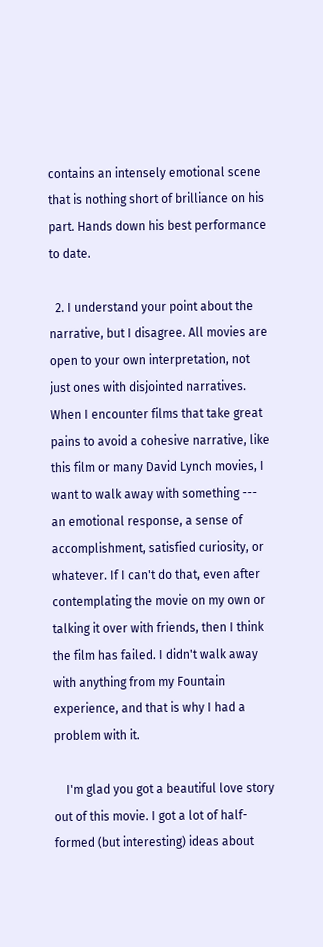contains an intensely emotional scene that is nothing short of brilliance on his part. Hands down his best performance to date.

  2. I understand your point about the narrative, but I disagree. All movies are open to your own interpretation, not just ones with disjointed narratives. When I encounter films that take great pains to avoid a cohesive narrative, like this film or many David Lynch movies, I want to walk away with something --- an emotional response, a sense of accomplishment, satisfied curiosity, or whatever. If I can't do that, even after contemplating the movie on my own or talking it over with friends, then I think the film has failed. I didn't walk away with anything from my Fountain experience, and that is why I had a problem with it.

    I'm glad you got a beautiful love story out of this movie. I got a lot of half-formed (but interesting) ideas about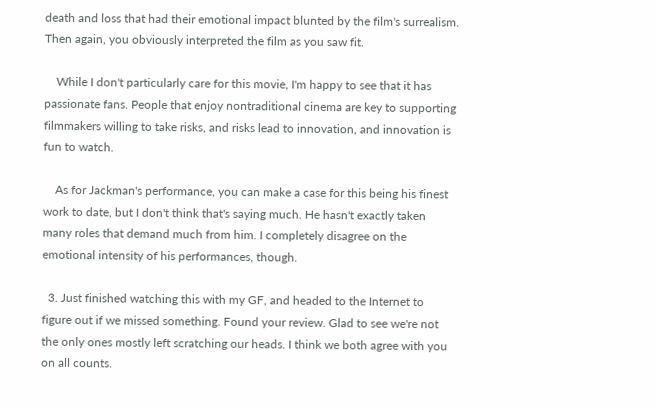death and loss that had their emotional impact blunted by the film's surrealism. Then again, you obviously interpreted the film as you saw fit.

    While I don't particularly care for this movie, I'm happy to see that it has passionate fans. People that enjoy nontraditional cinema are key to supporting filmmakers willing to take risks, and risks lead to innovation, and innovation is fun to watch.

    As for Jackman's performance, you can make a case for this being his finest work to date, but I don't think that's saying much. He hasn't exactly taken many roles that demand much from him. I completely disagree on the emotional intensity of his performances, though.

  3. Just finished watching this with my GF, and headed to the Internet to figure out if we missed something. Found your review. Glad to see we're not the only ones mostly left scratching our heads. I think we both agree with you on all counts.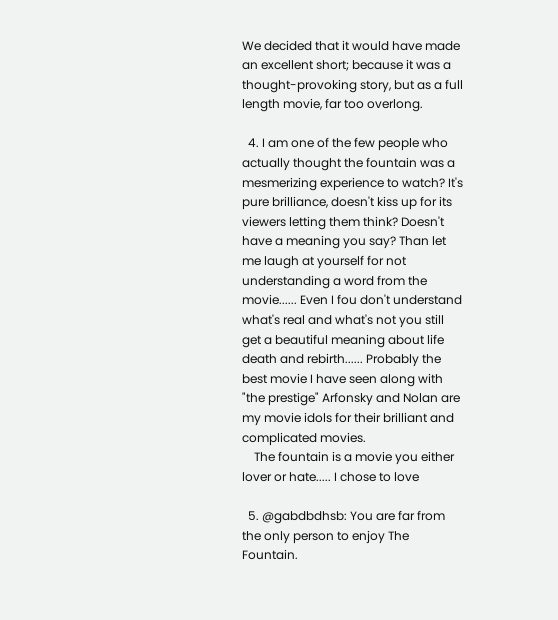We decided that it would have made an excellent short; because it was a thought-provoking story, but as a full length movie, far too overlong.

  4. I am one of the few people who actually thought the fountain was a mesmerizing experience to watch? It's pure brilliance, doesn't kiss up for its viewers letting them think? Doesn't have a meaning you say? Than let me laugh at yourself for not understanding a word from the movie...... Even I fou don't understand what's real and what's not you still get a beautiful meaning about life death and rebirth...... Probably the best movie I have seen along with "the prestige" Arfonsky and Nolan are my movie idols for their brilliant and complicated movies.
    The fountain is a movie you either lover or hate..... I chose to love

  5. @gabdbdhsb: You are far from the only person to enjoy The Fountain.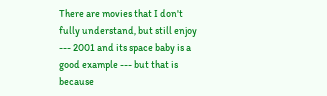There are movies that I don't fully understand, but still enjoy --- 2001 and its space baby is a good example --- but that is because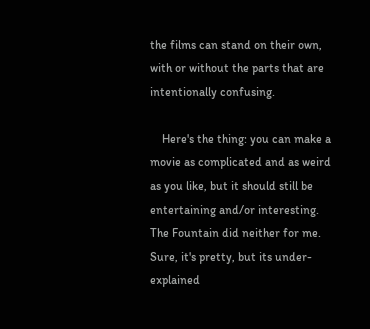the films can stand on their own, with or without the parts that are intentionally confusing.

    Here's the thing: you can make a movie as complicated and as weird as you like, but it should still be entertaining and/or interesting. The Fountain did neither for me. Sure, it's pretty, but its under-explained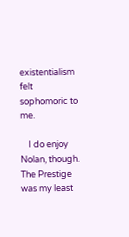existentialism felt sophomoric to me.

    I do enjoy Nolan, though. The Prestige was my least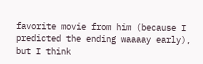favorite movie from him (because I predicted the ending waaaay early), but I think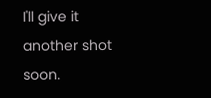I'll give it another shot soon.